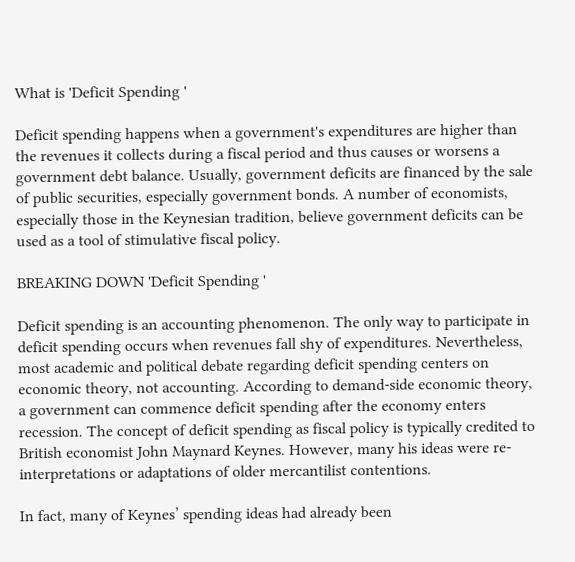What is 'Deficit Spending '

Deficit spending happens when a government's expenditures are higher than the revenues it collects during a fiscal period and thus causes or worsens a government debt balance. Usually, government deficits are financed by the sale of public securities, especially government bonds. A number of economists, especially those in the Keynesian tradition, believe government deficits can be used as a tool of stimulative fiscal policy.

BREAKING DOWN 'Deficit Spending '

Deficit spending is an accounting phenomenon. The only way to participate in deficit spending occurs when revenues fall shy of expenditures. Nevertheless, most academic and political debate regarding deficit spending centers on economic theory, not accounting. According to demand-side economic theory, a government can commence deficit spending after the economy enters recession. The concept of deficit spending as fiscal policy is typically credited to British economist John Maynard Keynes. However, many his ideas were re-interpretations or adaptations of older mercantilist contentions.

In fact, many of Keynes’ spending ideas had already been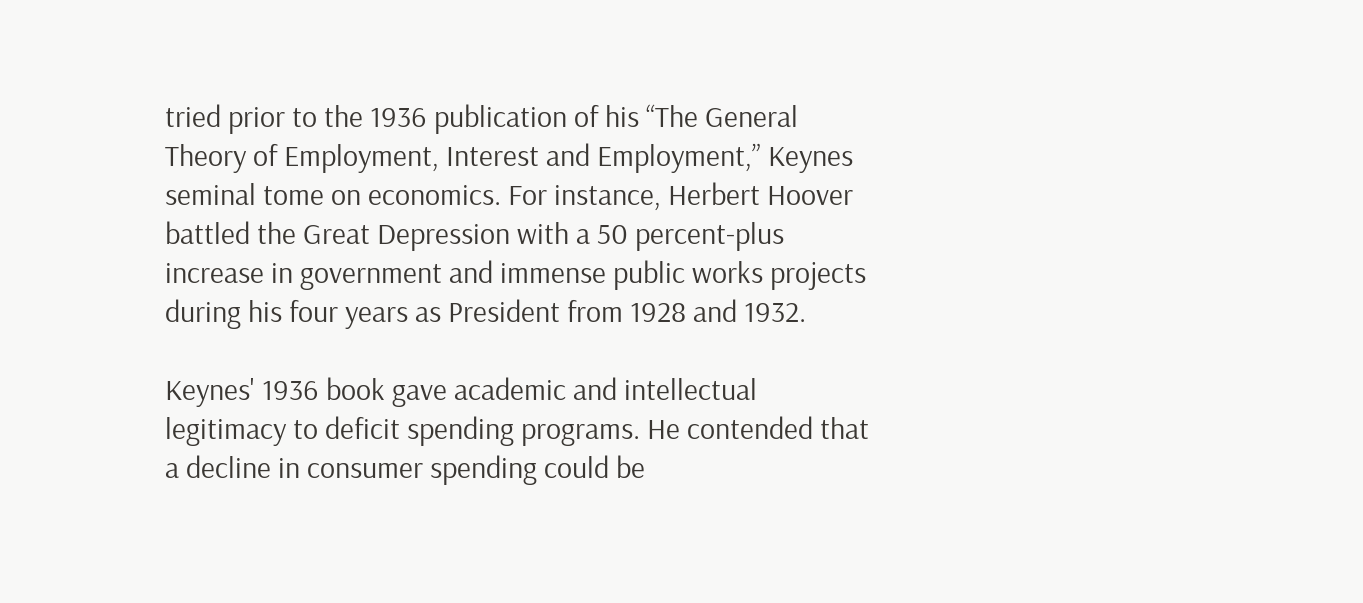tried prior to the 1936 publication of his “The General Theory of Employment, Interest and Employment,” Keynes seminal tome on economics. For instance, Herbert Hoover battled the Great Depression with a 50 percent-plus increase in government and immense public works projects during his four years as President from 1928 and 1932.

Keynes' 1936 book gave academic and intellectual legitimacy to deficit spending programs. He contended that a decline in consumer spending could be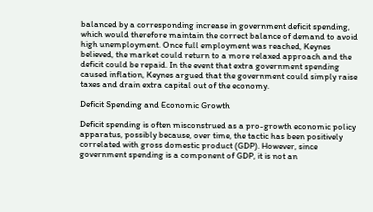balanced by a corresponding increase in government deficit spending, which would therefore maintain the correct balance of demand to avoid high unemployment. Once full employment was reached, Keynes believed, the market could return to a more relaxed approach and the deficit could be repaid. In the event that extra government spending caused inflation, Keynes argued that the government could simply raise taxes and drain extra capital out of the economy.

Deficit Spending and Economic Growth

Deficit spending is often misconstrued as a pro-growth economic policy apparatus, possibly because, over time, the tactic has been positively correlated with gross domestic product (GDP). However, since government spending is a component of GDP, it is not an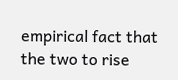empirical fact that the two to rise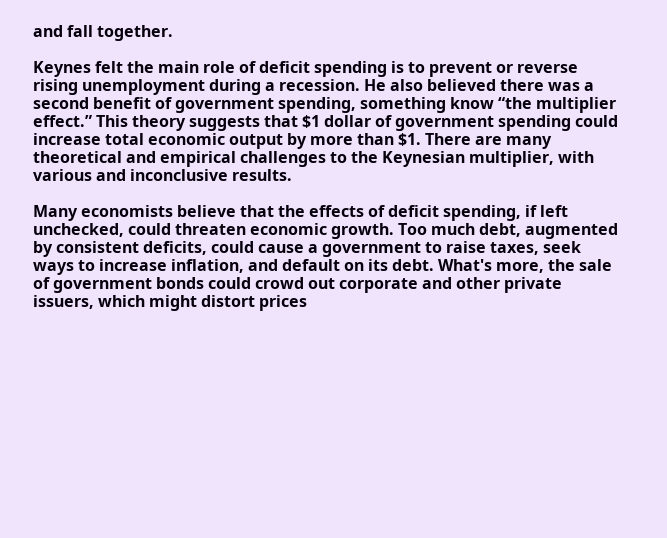and fall together.

Keynes felt the main role of deficit spending is to prevent or reverse rising unemployment during a recession. He also believed there was a second benefit of government spending, something know “the multiplier effect.” This theory suggests that $1 dollar of government spending could increase total economic output by more than $1. There are many theoretical and empirical challenges to the Keynesian multiplier, with various and inconclusive results.

Many economists believe that the effects of deficit spending, if left unchecked, could threaten economic growth. Too much debt, augmented by consistent deficits, could cause a government to raise taxes, seek ways to increase inflation, and default on its debt. What's more, the sale of government bonds could crowd out corporate and other private issuers, which might distort prices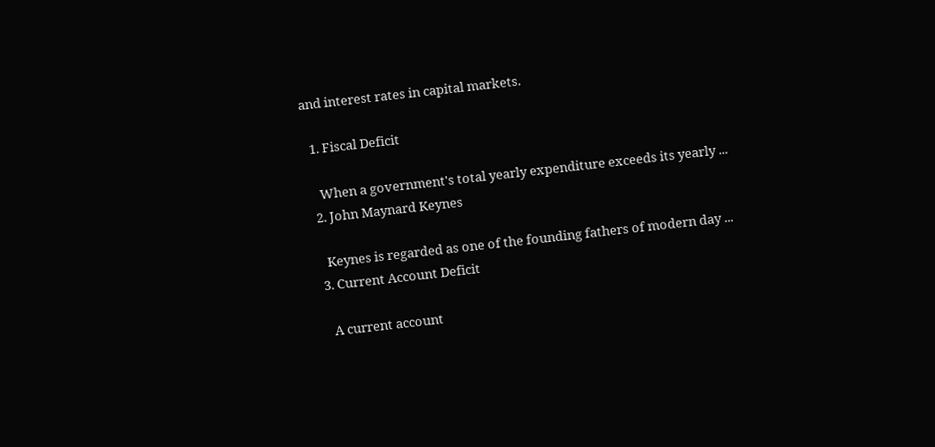and interest rates in capital markets.

  1. Fiscal Deficit

    When a government's total yearly expenditure exceeds its yearly ...
  2. John Maynard Keynes

    Keynes is regarded as one of the founding fathers of modern day ...
  3. Current Account Deficit

    A current account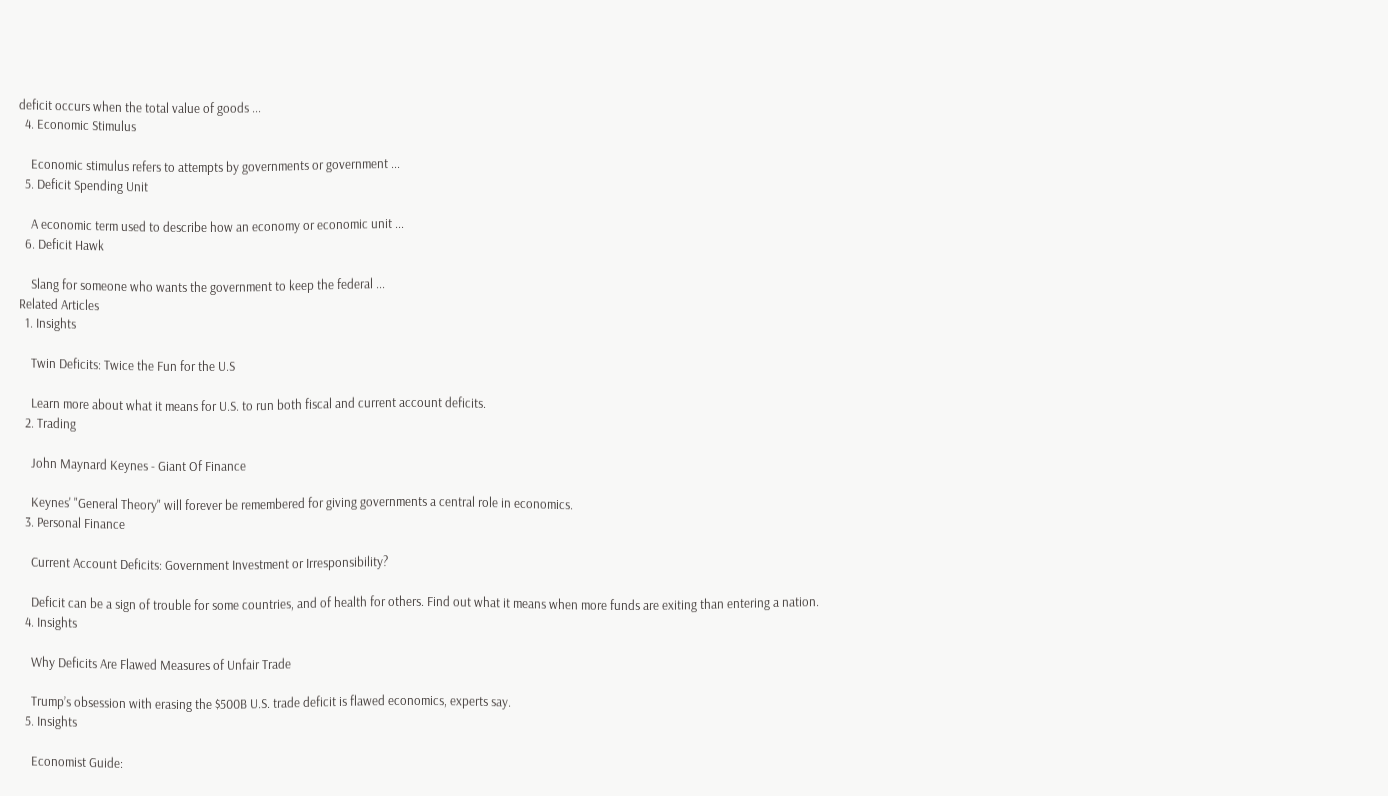deficit occurs when the total value of goods ...
  4. Economic Stimulus

    Economic stimulus refers to attempts by governments or government ...
  5. Deficit Spending Unit

    A economic term used to describe how an economy or economic unit ...
  6. Deficit Hawk

    Slang for someone who wants the government to keep the federal ...
Related Articles
  1. Insights

    Twin Deficits: Twice the Fun for the U.S

    Learn more about what it means for U.S. to run both fiscal and current account deficits.
  2. Trading

    John Maynard Keynes - Giant Of Finance

    Keynes' "General Theory" will forever be remembered for giving governments a central role in economics.
  3. Personal Finance

    Current Account Deficits: Government Investment or Irresponsibility?

    Deficit can be a sign of trouble for some countries, and of health for others. Find out what it means when more funds are exiting than entering a nation.
  4. Insights

    Why Deficits Are Flawed Measures of Unfair Trade

    Trump’s obsession with erasing the $500B U.S. trade deficit is flawed economics, experts say.
  5. Insights

    Economist Guide: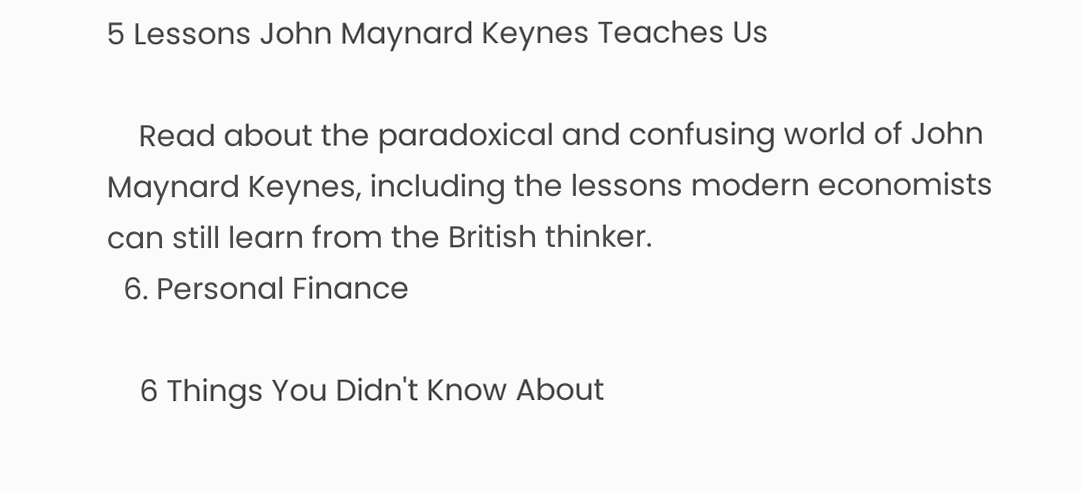5 Lessons John Maynard Keynes Teaches Us

    Read about the paradoxical and confusing world of John Maynard Keynes, including the lessons modern economists can still learn from the British thinker.
  6. Personal Finance

    6 Things You Didn't Know About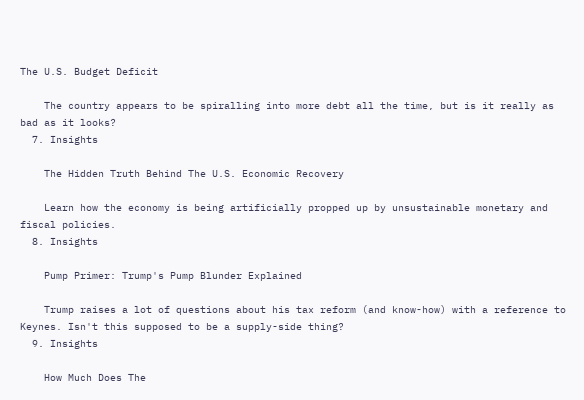The U.S. Budget Deficit

    The country appears to be spiralling into more debt all the time, but is it really as bad as it looks?
  7. Insights

    The Hidden Truth Behind The U.S. Economic Recovery

    Learn how the economy is being artificially propped up by unsustainable monetary and fiscal policies.
  8. Insights

    Pump Primer: Trump's Pump Blunder Explained

    Trump raises a lot of questions about his tax reform (and know-how) with a reference to Keynes. Isn't this supposed to be a supply-side thing?
  9. Insights

    How Much Does The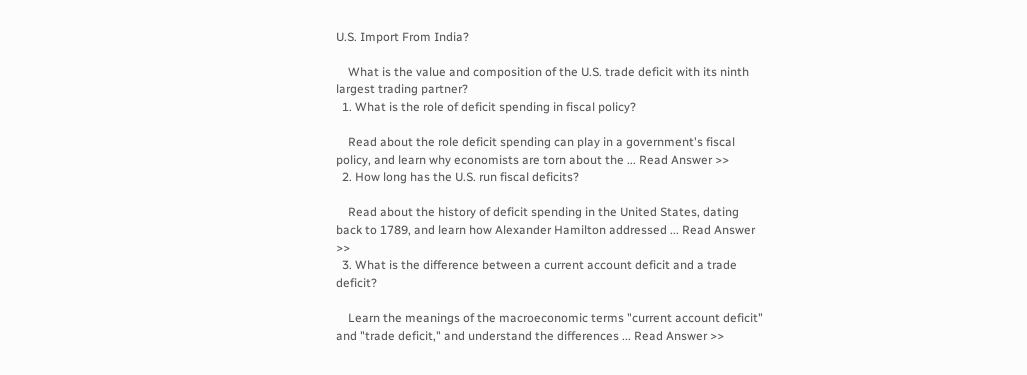U.S. Import From India?

    What is the value and composition of the U.S. trade deficit with its ninth largest trading partner?
  1. What is the role of deficit spending in fiscal policy?

    Read about the role deficit spending can play in a government's fiscal policy, and learn why economists are torn about the ... Read Answer >>
  2. How long has the U.S. run fiscal deficits?

    Read about the history of deficit spending in the United States, dating back to 1789, and learn how Alexander Hamilton addressed ... Read Answer >>
  3. What is the difference between a current account deficit and a trade deficit?

    Learn the meanings of the macroeconomic terms "current account deficit" and "trade deficit," and understand the differences ... Read Answer >>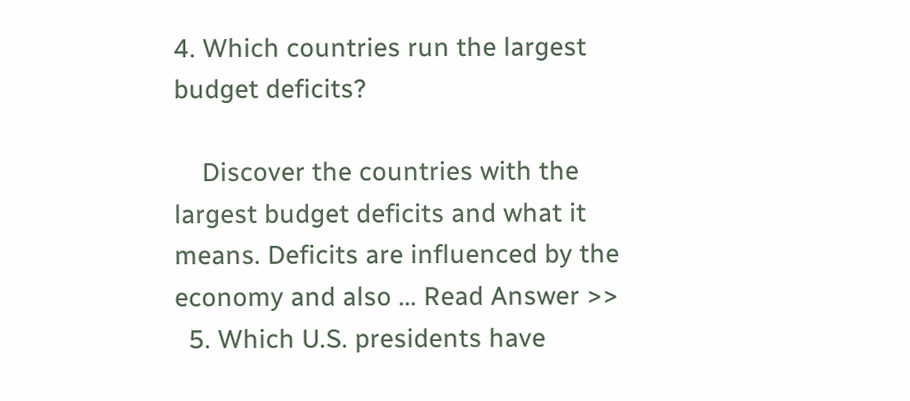4. Which countries run the largest budget deficits?

    Discover the countries with the largest budget deficits and what it means. Deficits are influenced by the economy and also ... Read Answer >>
  5. Which U.S. presidents have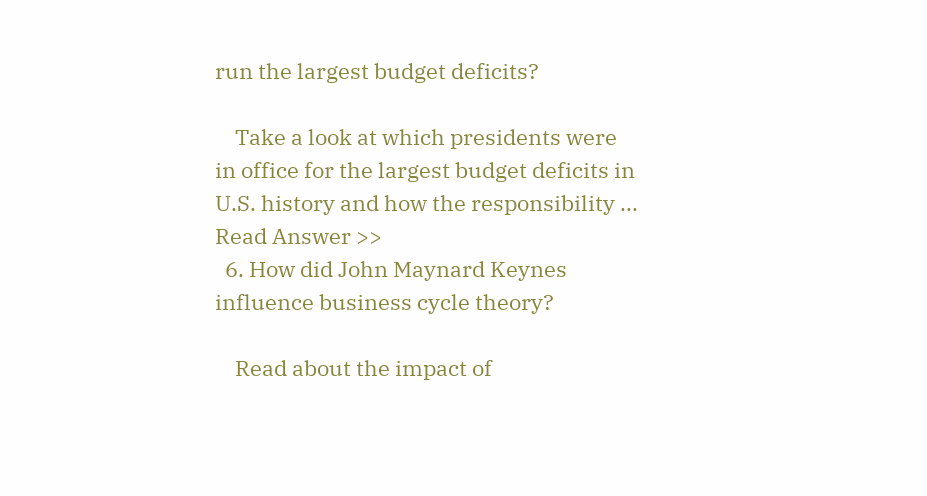run the largest budget deficits?

    Take a look at which presidents were in office for the largest budget deficits in U.S. history and how the responsibility ... Read Answer >>
  6. How did John Maynard Keynes influence business cycle theory?

    Read about the impact of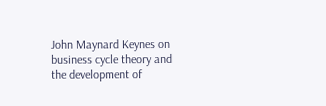John Maynard Keynes on business cycle theory and the development of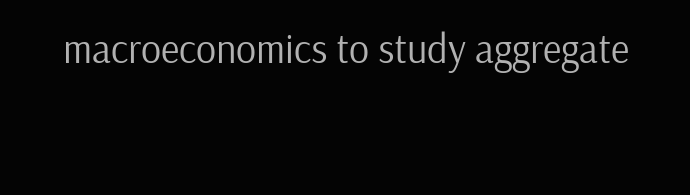macroeconomics to study aggregate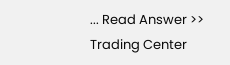... Read Answer >>
Trading Center